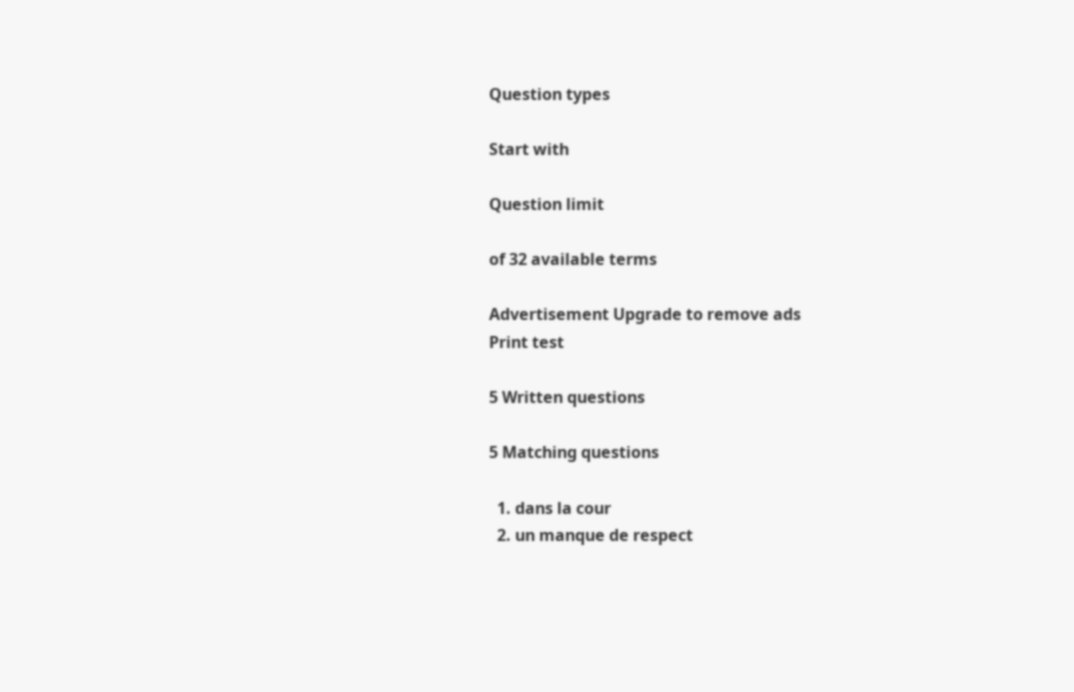Question types

Start with

Question limit

of 32 available terms

Advertisement Upgrade to remove ads
Print test

5 Written questions

5 Matching questions

  1. dans la cour
  2. un manque de respect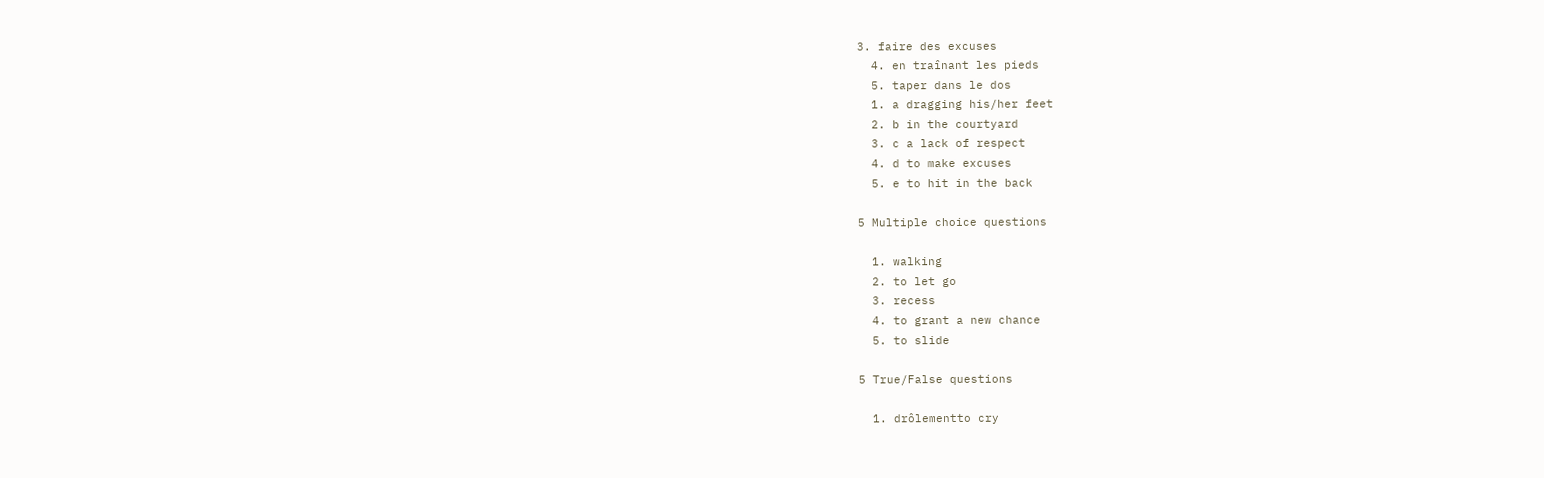3. faire des excuses
  4. en traînant les pieds
  5. taper dans le dos
  1. a dragging his/her feet
  2. b in the courtyard
  3. c a lack of respect
  4. d to make excuses
  5. e to hit in the back

5 Multiple choice questions

  1. walking
  2. to let go
  3. recess
  4. to grant a new chance
  5. to slide

5 True/False questions

  1. drôlementto cry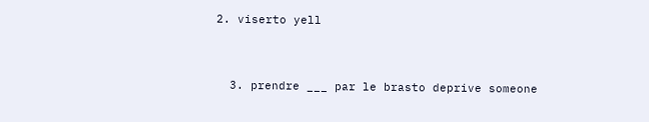2. viserto yell


  3. prendre ___ par le brasto deprive someone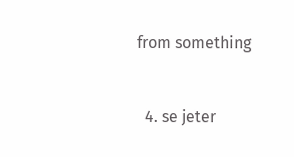from something


  4. se jeter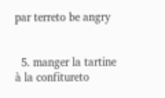par terreto be angry


  5. manger la tartine à la confitureto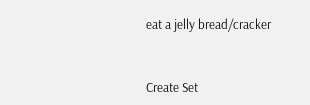eat a jelly bread/cracker


Create Set